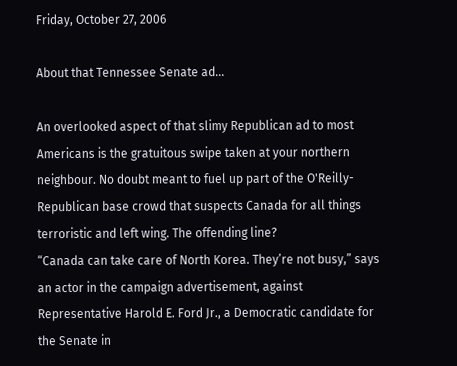Friday, October 27, 2006

About that Tennessee Senate ad...

An overlooked aspect of that slimy Republican ad to most Americans is the gratuitous swipe taken at your northern neighbour. No doubt meant to fuel up part of the O'Reilly-Republican base crowd that suspects Canada for all things terroristic and left wing. The offending line?
“Canada can take care of North Korea. They’re not busy,” says an actor in the campaign advertisement, against Representative Harold E. Ford Jr., a Democratic candidate for the Senate in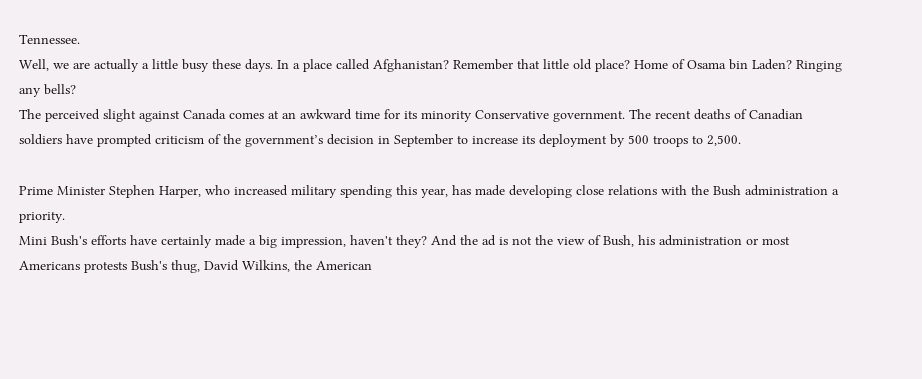Tennessee.
Well, we are actually a little busy these days. In a place called Afghanistan? Remember that little old place? Home of Osama bin Laden? Ringing any bells?
The perceived slight against Canada comes at an awkward time for its minority Conservative government. The recent deaths of Canadian soldiers have prompted criticism of the government’s decision in September to increase its deployment by 500 troops to 2,500.

Prime Minister Stephen Harper, who increased military spending this year, has made developing close relations with the Bush administration a priority.
Mini Bush's efforts have certainly made a big impression, haven't they? And the ad is not the view of Bush, his administration or most Americans protests Bush's thug, David Wilkins, the American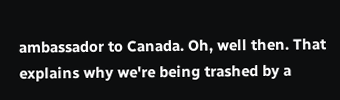ambassador to Canada. Oh, well then. That explains why we're being trashed by a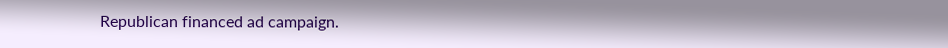Republican financed ad campaign.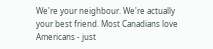We're your neighbour. We're actually your best friend. Most Canadians love Americans - just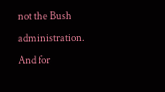not the Bush administration. And for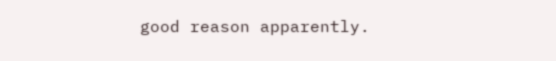good reason apparently.